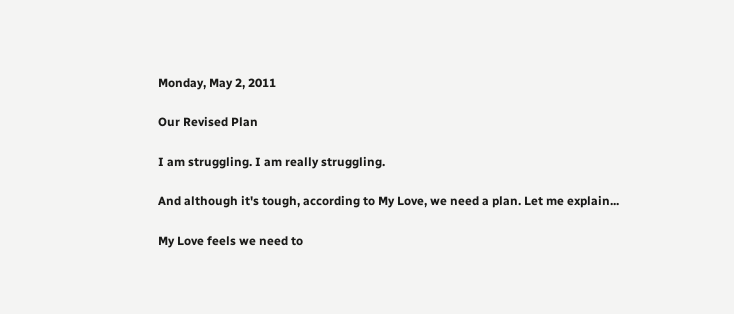Monday, May 2, 2011

Our Revised Plan

I am struggling. I am really struggling.

And although it's tough, according to My Love, we need a plan. Let me explain...

My Love feels we need to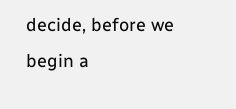decide, before we begin a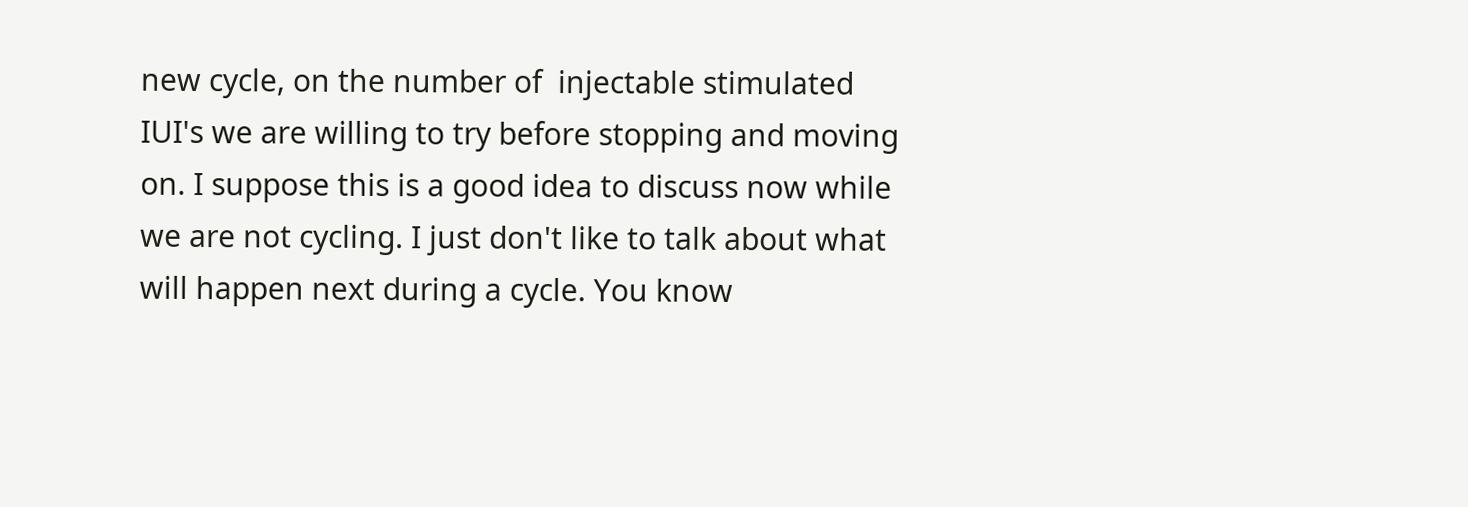new cycle, on the number of  injectable stimulated IUI's we are willing to try before stopping and moving on. I suppose this is a good idea to discuss now while we are not cycling. I just don't like to talk about what will happen next during a cycle. You know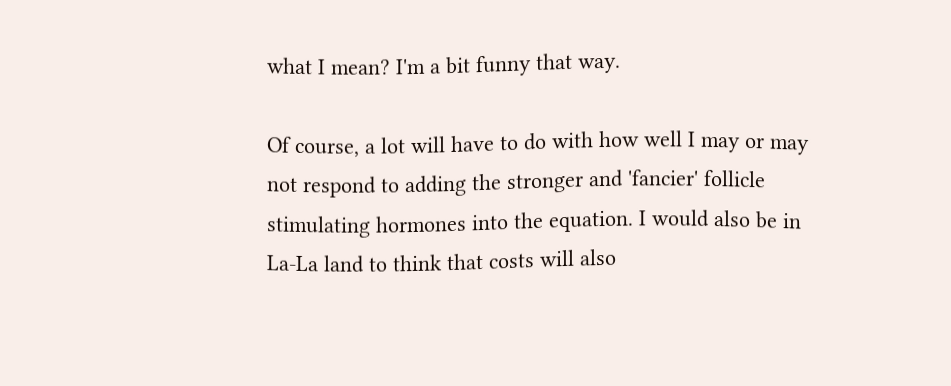what I mean? I'm a bit funny that way.

Of course, a lot will have to do with how well I may or may not respond to adding the stronger and 'fancier' follicle stimulating hormones into the equation. I would also be in   La-La land to think that costs will also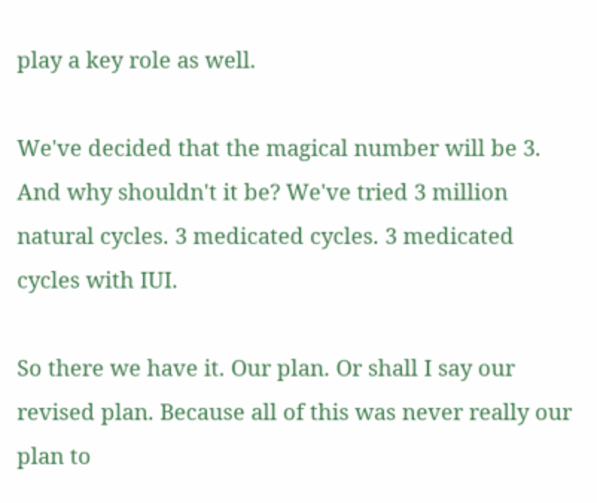play a key role as well.

We've decided that the magical number will be 3. And why shouldn't it be? We've tried 3 million natural cycles. 3 medicated cycles. 3 medicated cycles with IUI.

So there we have it. Our plan. Or shall I say our revised plan. Because all of this was never really our plan to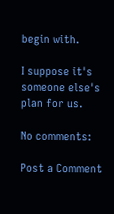begin with.

I suppose it's someone else's plan for us.

No comments:

Post a Comment